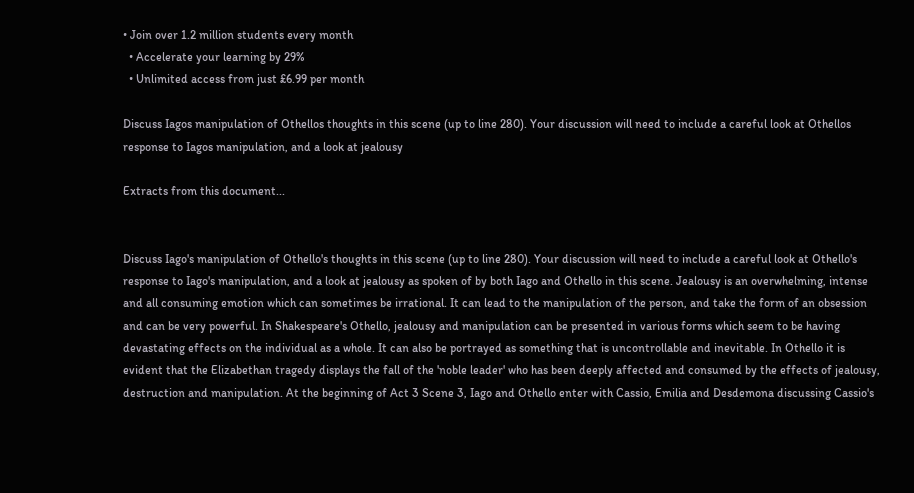• Join over 1.2 million students every month
  • Accelerate your learning by 29%
  • Unlimited access from just £6.99 per month

Discuss Iagos manipulation of Othellos thoughts in this scene (up to line 280). Your discussion will need to include a careful look at Othellos response to Iagos manipulation, and a look at jealousy

Extracts from this document...


Discuss Iago's manipulation of Othello's thoughts in this scene (up to line 280). Your discussion will need to include a careful look at Othello's response to Iago's manipulation, and a look at jealousy as spoken of by both Iago and Othello in this scene. Jealousy is an overwhelming, intense and all consuming emotion which can sometimes be irrational. It can lead to the manipulation of the person, and take the form of an obsession and can be very powerful. In Shakespeare's Othello, jealousy and manipulation can be presented in various forms which seem to be having devastating effects on the individual as a whole. It can also be portrayed as something that is uncontrollable and inevitable. In Othello it is evident that the Elizabethan tragedy displays the fall of the 'noble leader' who has been deeply affected and consumed by the effects of jealousy, destruction and manipulation. At the beginning of Act 3 Scene 3, Iago and Othello enter with Cassio, Emilia and Desdemona discussing Cassio's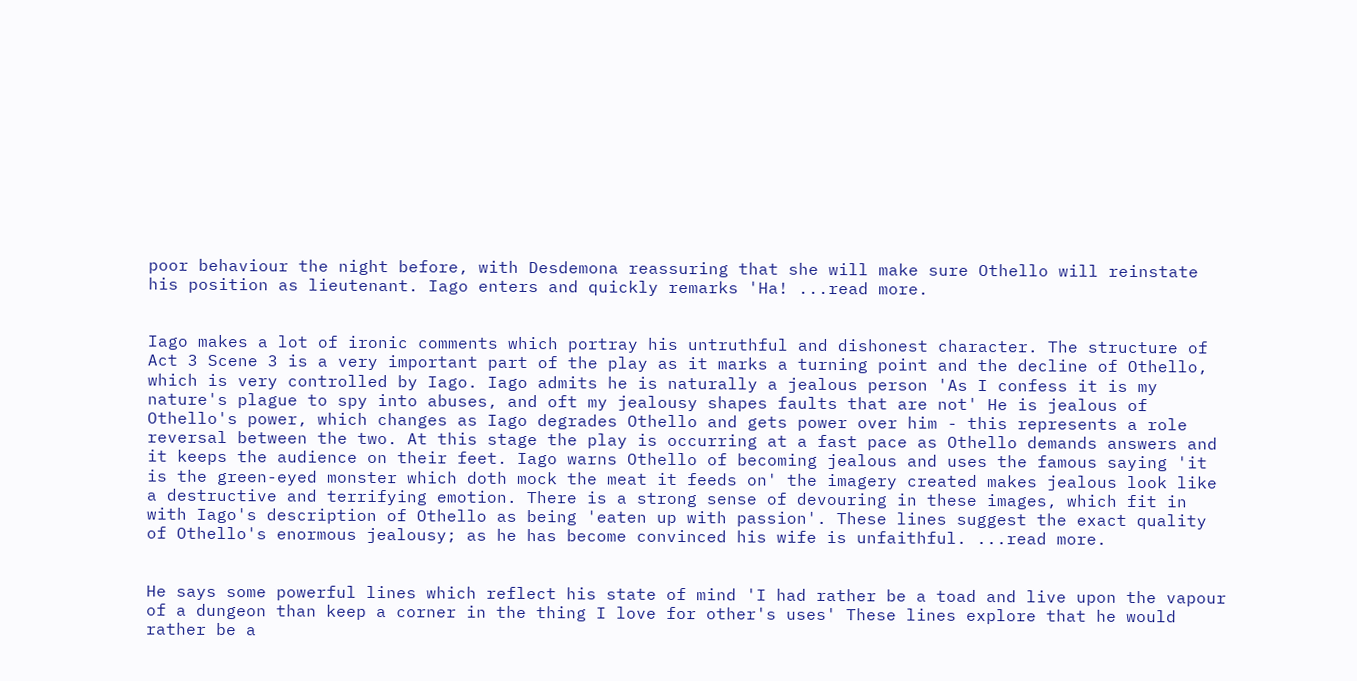poor behaviour the night before, with Desdemona reassuring that she will make sure Othello will reinstate his position as lieutenant. Iago enters and quickly remarks 'Ha! ...read more.


Iago makes a lot of ironic comments which portray his untruthful and dishonest character. The structure of Act 3 Scene 3 is a very important part of the play as it marks a turning point and the decline of Othello, which is very controlled by Iago. Iago admits he is naturally a jealous person 'As I confess it is my nature's plague to spy into abuses, and oft my jealousy shapes faults that are not' He is jealous of Othello's power, which changes as Iago degrades Othello and gets power over him - this represents a role reversal between the two. At this stage the play is occurring at a fast pace as Othello demands answers and it keeps the audience on their feet. Iago warns Othello of becoming jealous and uses the famous saying 'it is the green-eyed monster which doth mock the meat it feeds on' the imagery created makes jealous look like a destructive and terrifying emotion. There is a strong sense of devouring in these images, which fit in with Iago's description of Othello as being 'eaten up with passion'. These lines suggest the exact quality of Othello's enormous jealousy; as he has become convinced his wife is unfaithful. ...read more.


He says some powerful lines which reflect his state of mind 'I had rather be a toad and live upon the vapour of a dungeon than keep a corner in the thing I love for other's uses' These lines explore that he would rather be a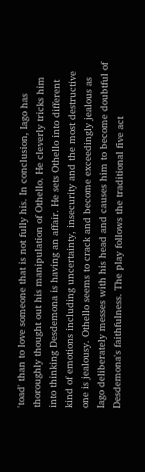'toad' than to love someone that is not fully his. In conclusion, Iago has thoroughly thought out his manipulation of Othello. He cleverly tricks him into thinking Desdemona is having an affair. He sets Othello into different kind of emotions including uncertainty, insecurity and the most destructive one is jealousy. Othello seems to crack and become exceedingly jealous as Iago deliberately messes with his head and causes him to become doubtful of Desdemona's faithfulness. The play follows the traditional five act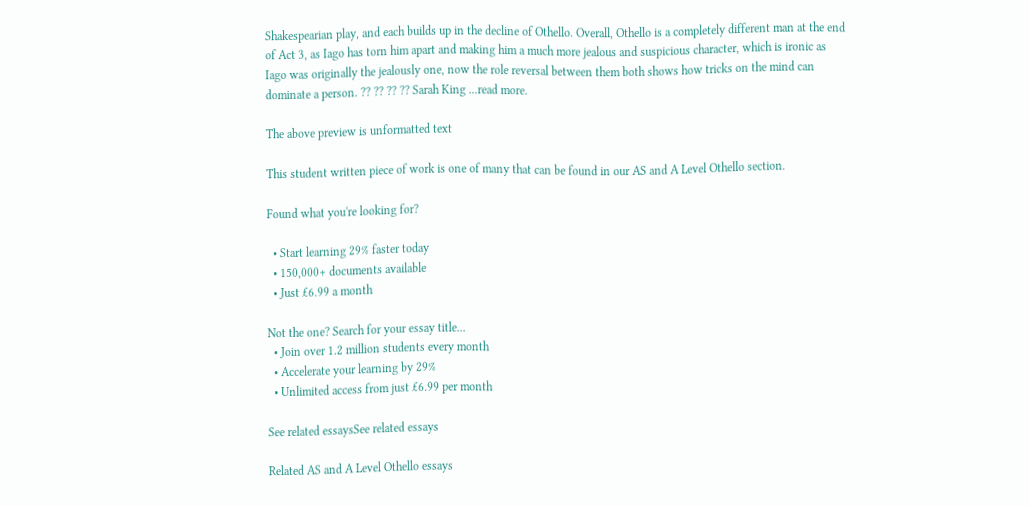Shakespearian play, and each builds up in the decline of Othello. Overall, Othello is a completely different man at the end of Act 3, as Iago has torn him apart and making him a much more jealous and suspicious character, which is ironic as Iago was originally the jealously one, now the role reversal between them both shows how tricks on the mind can dominate a person. ?? ?? ?? ?? Sarah King ...read more.

The above preview is unformatted text

This student written piece of work is one of many that can be found in our AS and A Level Othello section.

Found what you're looking for?

  • Start learning 29% faster today
  • 150,000+ documents available
  • Just £6.99 a month

Not the one? Search for your essay title...
  • Join over 1.2 million students every month
  • Accelerate your learning by 29%
  • Unlimited access from just £6.99 per month

See related essaysSee related essays

Related AS and A Level Othello essays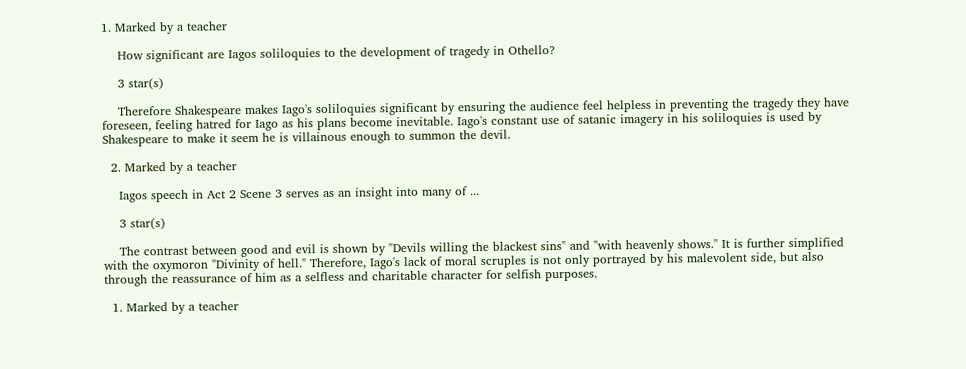1. Marked by a teacher

    How significant are Iagos soliloquies to the development of tragedy in Othello?

    3 star(s)

    Therefore Shakespeare makes Iago's soliloquies significant by ensuring the audience feel helpless in preventing the tragedy they have foreseen, feeling hatred for Iago as his plans become inevitable. Iago's constant use of satanic imagery in his soliloquies is used by Shakespeare to make it seem he is villainous enough to summon the devil.

  2. Marked by a teacher

    Iagos speech in Act 2 Scene 3 serves as an insight into many of ...

    3 star(s)

    The contrast between good and evil is shown by "Devils willing the blackest sins" and "with heavenly shows." It is further simplified with the oxymoron "Divinity of hell." Therefore, Iago's lack of moral scruples is not only portrayed by his malevolent side, but also through the reassurance of him as a selfless and charitable character for selfish purposes.

  1. Marked by a teacher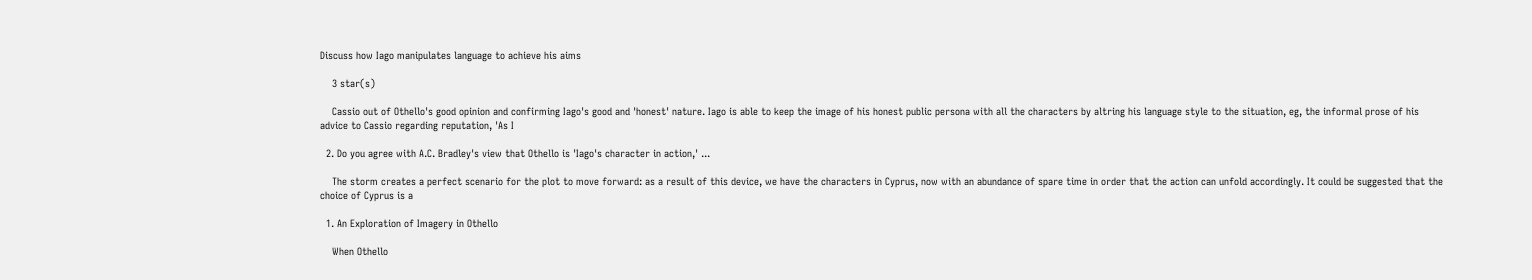Discuss how Iago manipulates language to achieve his aims

    3 star(s)

    Cassio out of Othello's good opinion and confirming Iago's good and 'honest' nature. Iago is able to keep the image of his honest public persona with all the characters by altring his language style to the situation, eg, the informal prose of his advice to Cassio regarding reputation, 'As I

  2. Do you agree with A.C. Bradley's view that Othello is 'Iago's character in action,' ...

    The storm creates a perfect scenario for the plot to move forward: as a result of this device, we have the characters in Cyprus, now with an abundance of spare time in order that the action can unfold accordingly. It could be suggested that the choice of Cyprus is a

  1. An Exploration of Imagery in Othello

    When Othello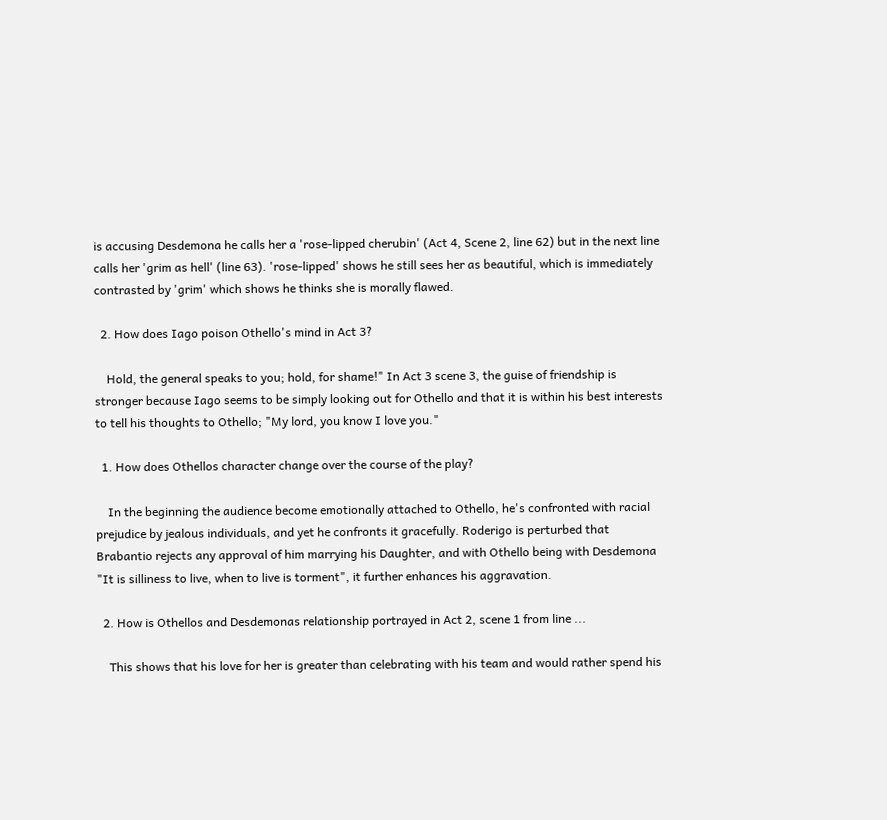is accusing Desdemona he calls her a 'rose-lipped cherubin' (Act 4, Scene 2, line 62) but in the next line calls her 'grim as hell' (line 63). 'rose-lipped' shows he still sees her as beautiful, which is immediately contrasted by 'grim' which shows he thinks she is morally flawed.

  2. How does Iago poison Othello's mind in Act 3?

    Hold, the general speaks to you; hold, for shame!" In Act 3 scene 3, the guise of friendship is stronger because Iago seems to be simply looking out for Othello and that it is within his best interests to tell his thoughts to Othello; "My lord, you know I love you."

  1. How does Othellos character change over the course of the play?

    In the beginning the audience become emotionally attached to Othello, he's confronted with racial prejudice by jealous individuals, and yet he confronts it gracefully. Roderigo is perturbed that Brabantio rejects any approval of him marrying his Daughter, and with Othello being with Desdemona "It is silliness to live, when to live is torment", it further enhances his aggravation.

  2. How is Othellos and Desdemonas relationship portrayed in Act 2, scene 1 from line ...

    This shows that his love for her is greater than celebrating with his team and would rather spend his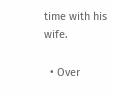time with his wife.

  • Over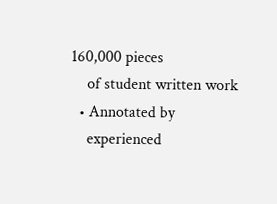160,000 pieces
    of student written work
  • Annotated by
    experienced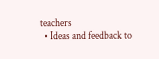teachers
  • Ideas and feedback to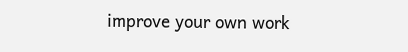improve your own work